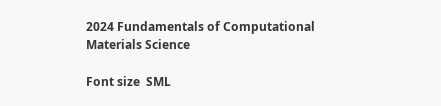2024 Fundamentals of Computational Materials Science

Font size  SML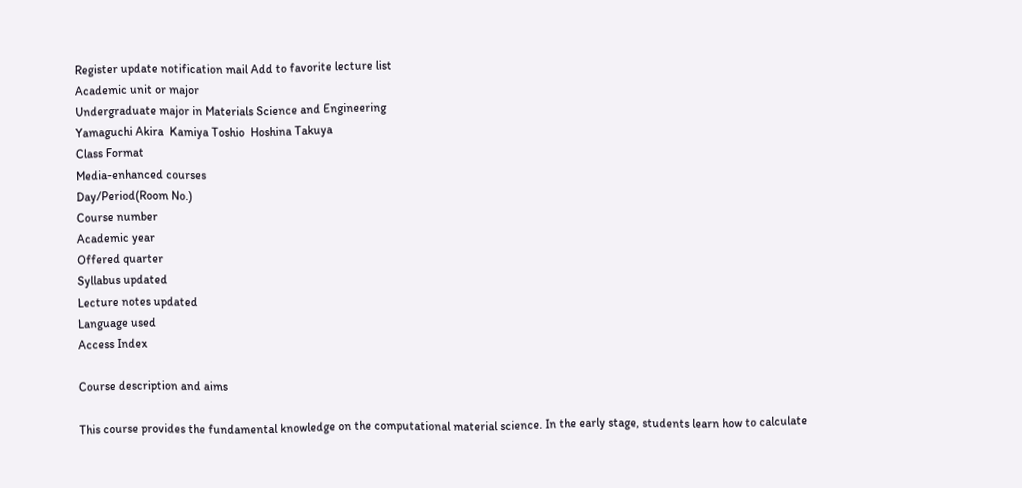Register update notification mail Add to favorite lecture list
Academic unit or major
Undergraduate major in Materials Science and Engineering
Yamaguchi Akira  Kamiya Toshio  Hoshina Takuya
Class Format
Media-enhanced courses
Day/Period(Room No.)
Course number
Academic year
Offered quarter
Syllabus updated
Lecture notes updated
Language used
Access Index

Course description and aims

This course provides the fundamental knowledge on the computational material science. In the early stage, students learn how to calculate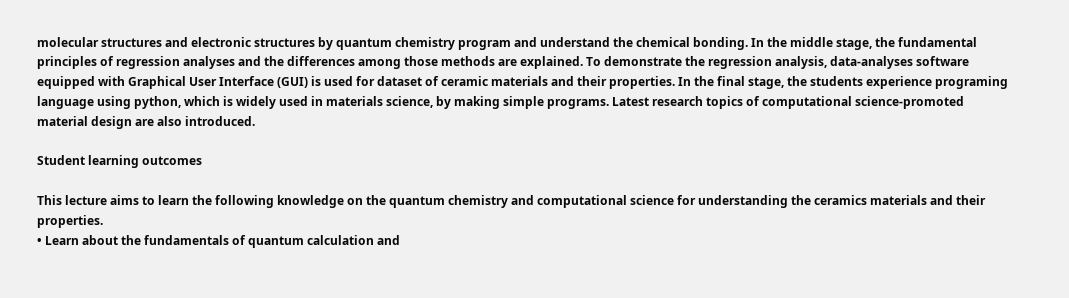molecular structures and electronic structures by quantum chemistry program and understand the chemical bonding. In the middle stage, the fundamental principles of regression analyses and the differences among those methods are explained. To demonstrate the regression analysis, data-analyses software equipped with Graphical User Interface (GUI) is used for dataset of ceramic materials and their properties. In the final stage, the students experience programing language using python, which is widely used in materials science, by making simple programs. Latest research topics of computational science-promoted material design are also introduced.

Student learning outcomes

This lecture aims to learn the following knowledge on the quantum chemistry and computational science for understanding the ceramics materials and their properties.
• Learn about the fundamentals of quantum calculation and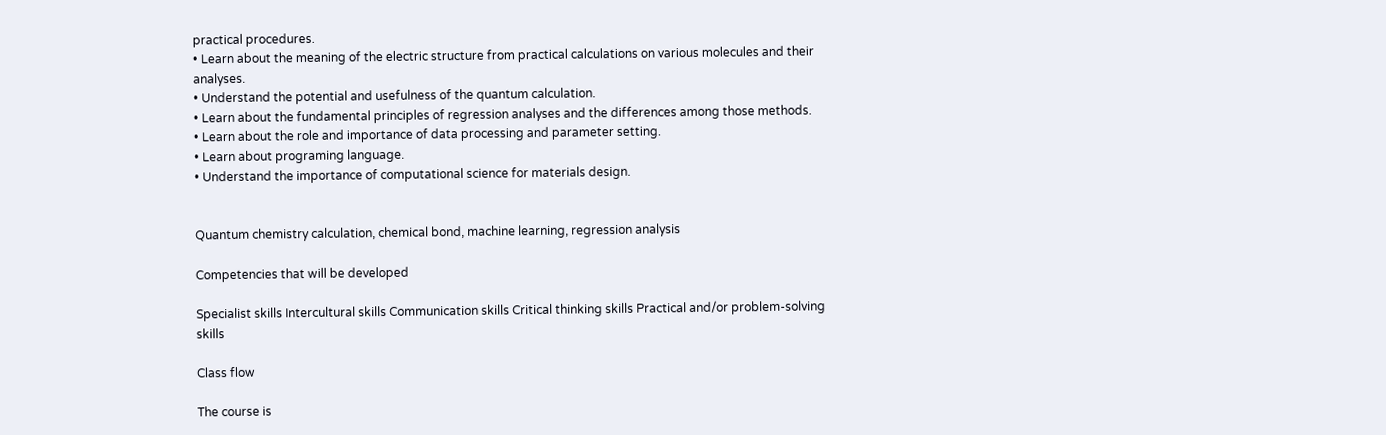practical procedures.
• Learn about the meaning of the electric structure from practical calculations on various molecules and their analyses.
• Understand the potential and usefulness of the quantum calculation.
• Learn about the fundamental principles of regression analyses and the differences among those methods.
• Learn about the role and importance of data processing and parameter setting.
• Learn about programing language.
• Understand the importance of computational science for materials design.


Quantum chemistry calculation, chemical bond, machine learning, regression analysis

Competencies that will be developed

Specialist skills Intercultural skills Communication skills Critical thinking skills Practical and/or problem-solving skills

Class flow

The course is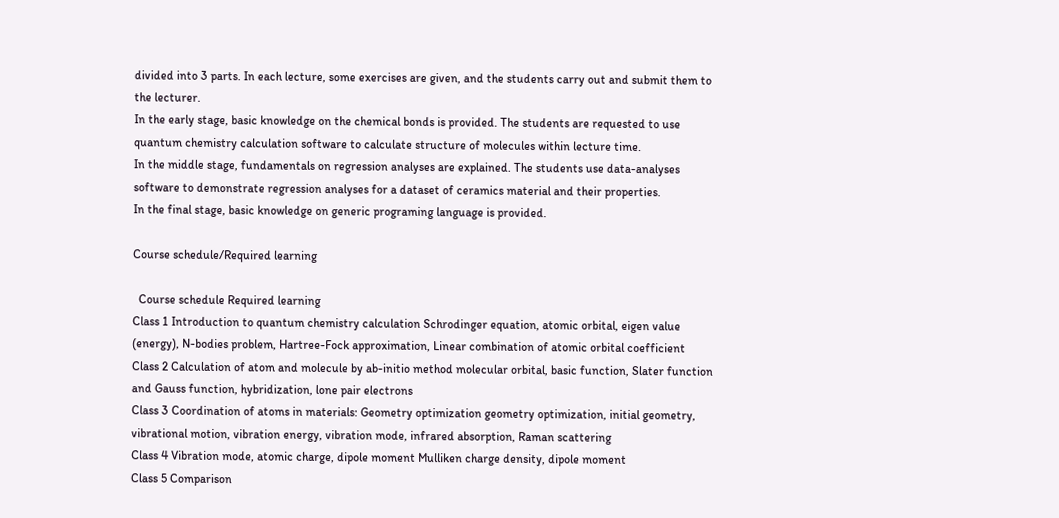divided into 3 parts. In each lecture, some exercises are given, and the students carry out and submit them to the lecturer.
In the early stage, basic knowledge on the chemical bonds is provided. The students are requested to use quantum chemistry calculation software to calculate structure of molecules within lecture time.
In the middle stage, fundamentals on regression analyses are explained. The students use data-analyses software to demonstrate regression analyses for a dataset of ceramics material and their properties.
In the final stage, basic knowledge on generic programing language is provided.

Course schedule/Required learning

  Course schedule Required learning
Class 1 Introduction to quantum chemistry calculation Schrodinger equation, atomic orbital, eigen value (energy), N-bodies problem, Hartree-Fock approximation, Linear combination of atomic orbital coefficient
Class 2 Calculation of atom and molecule by ab-initio method molecular orbital, basic function, Slater function and Gauss function, hybridization, lone pair electrons
Class 3 Coordination of atoms in materials: Geometry optimization geometry optimization, initial geometry, vibrational motion, vibration energy, vibration mode, infrared absorption, Raman scattering
Class 4 Vibration mode, atomic charge, dipole moment Mulliken charge density, dipole moment
Class 5 Comparison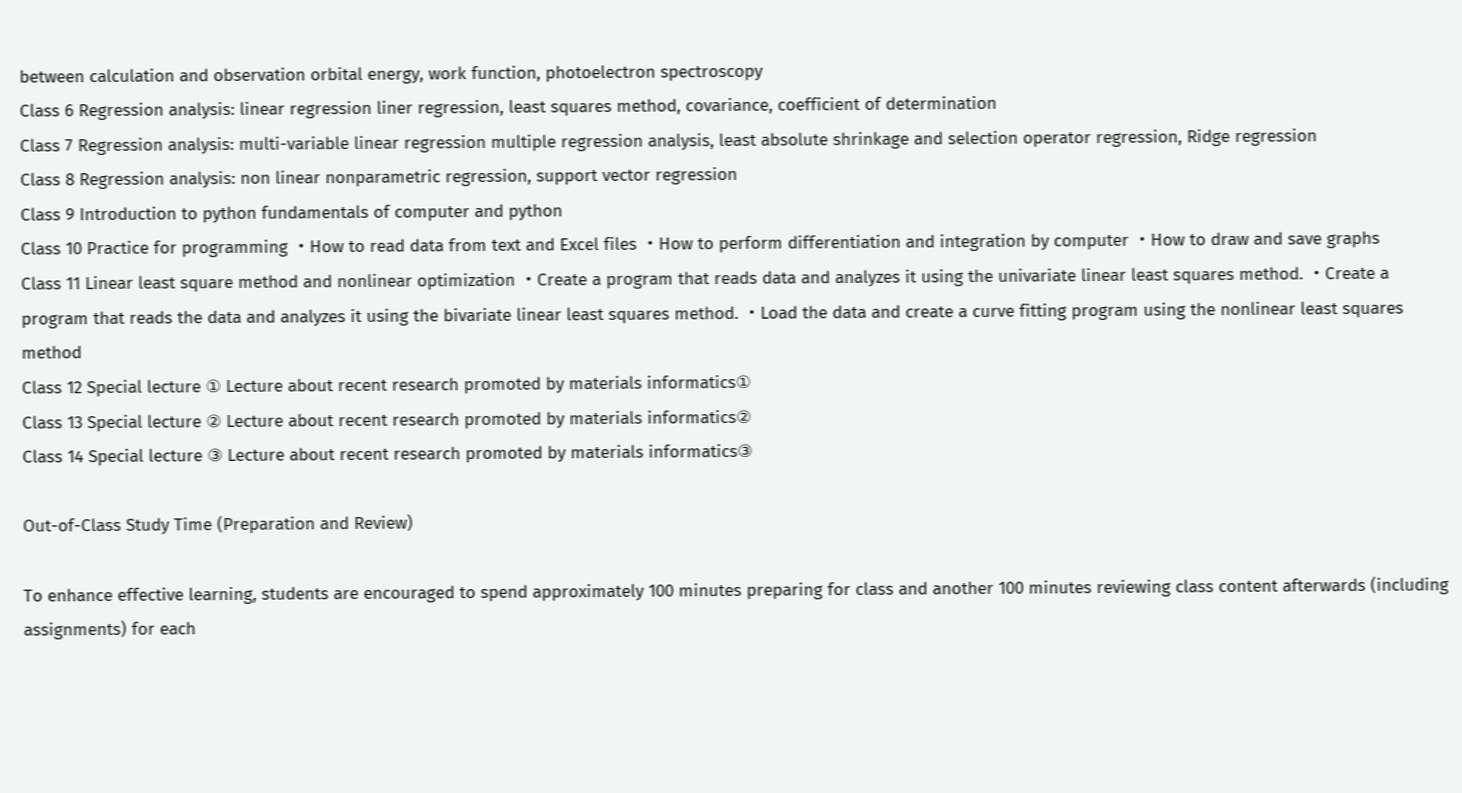between calculation and observation orbital energy, work function, photoelectron spectroscopy
Class 6 Regression analysis: linear regression liner regression, least squares method, covariance, coefficient of determination
Class 7 Regression analysis: multi-variable linear regression multiple regression analysis, least absolute shrinkage and selection operator regression, Ridge regression
Class 8 Regression analysis: non linear nonparametric regression, support vector regression
Class 9 Introduction to python fundamentals of computer and python
Class 10 Practice for programming ・How to read data from text and Excel files ・How to perform differentiation and integration by computer ・How to draw and save graphs
Class 11 Linear least square method and nonlinear optimization ・Create a program that reads data and analyzes it using the univariate linear least squares method. ・Create a program that reads the data and analyzes it using the bivariate linear least squares method. ・Load the data and create a curve fitting program using the nonlinear least squares method
Class 12 Special lecture ① Lecture about recent research promoted by materials informatics①
Class 13 Special lecture ② Lecture about recent research promoted by materials informatics②
Class 14 Special lecture ③ Lecture about recent research promoted by materials informatics③

Out-of-Class Study Time (Preparation and Review)

To enhance effective learning, students are encouraged to spend approximately 100 minutes preparing for class and another 100 minutes reviewing class content afterwards (including assignments) for each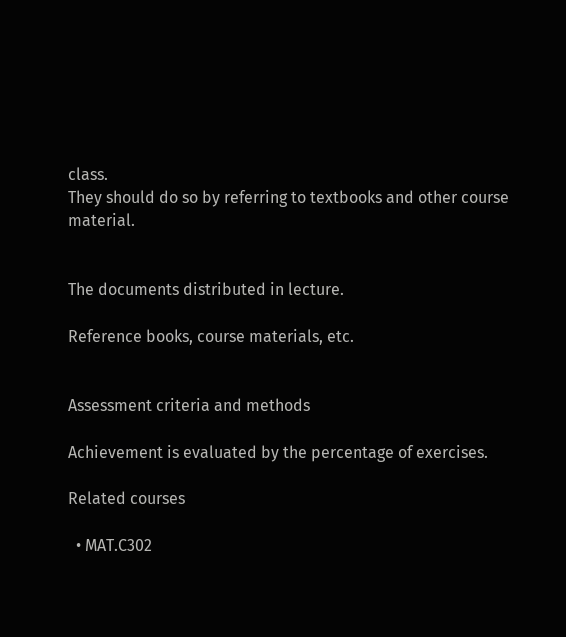class.
They should do so by referring to textbooks and other course material.


The documents distributed in lecture.

Reference books, course materials, etc.


Assessment criteria and methods

Achievement is evaluated by the percentage of exercises.

Related courses

  • MAT.C302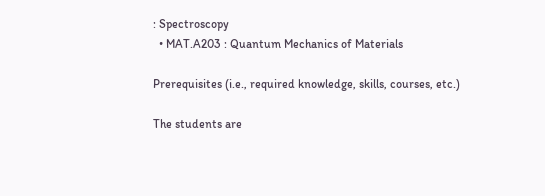: Spectroscopy
  • MAT.A203 : Quantum Mechanics of Materials

Prerequisites (i.e., required knowledge, skills, courses, etc.)

The students are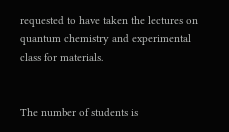requested to have taken the lectures on quantum chemistry and experimental class for materials.


The number of students is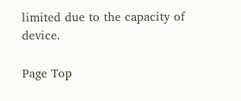limited due to the capacity of device.

Page Top